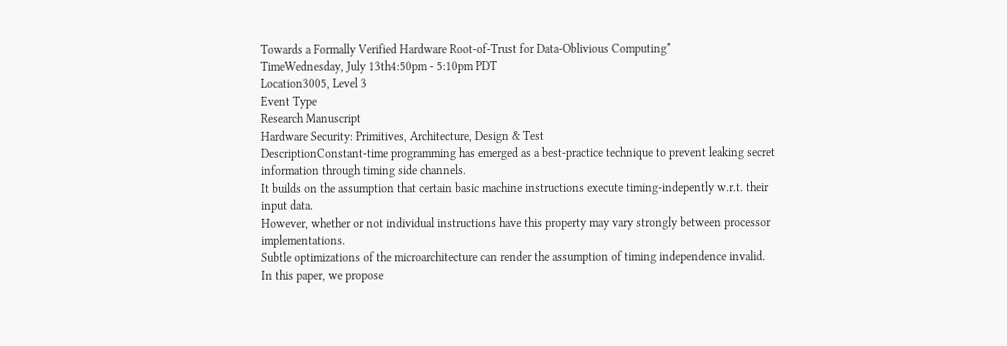Towards a Formally Verified Hardware Root-of-Trust for Data-Oblivious Computing*
TimeWednesday, July 13th4:50pm - 5:10pm PDT
Location3005, Level 3
Event Type
Research Manuscript
Hardware Security: Primitives, Architecture, Design & Test
DescriptionConstant-time programming has emerged as a best-practice technique to prevent leaking secret information through timing side channels.
It builds on the assumption that certain basic machine instructions execute timing-indepently w.r.t. their input data.
However, whether or not individual instructions have this property may vary strongly between processor implementations.
Subtle optimizations of the microarchitecture can render the assumption of timing independence invalid.
In this paper, we propose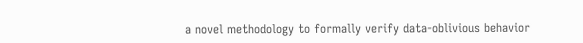a novel methodology to formally verify data-oblivious behavior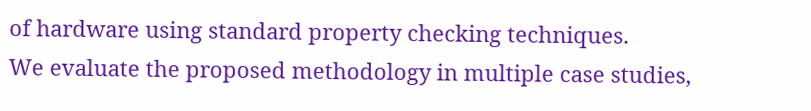of hardware using standard property checking techniques.
We evaluate the proposed methodology in multiple case studies,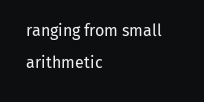ranging from small arithmetic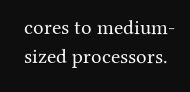cores to medium-sized processors.